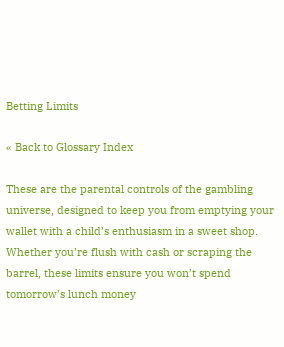Betting Limits

« Back to Glossary Index

These are the parental controls of the gambling universe, designed to keep you from emptying your wallet with a child’s enthusiasm in a sweet shop.
Whether you’re flush with cash or scraping the barrel, these limits ensure you won’t spend tomorrow’s lunch money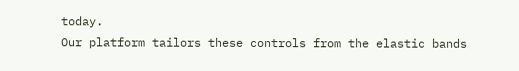today.
Our platform tailors these controls from the elastic bands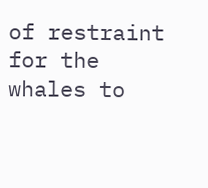of restraint for the whales to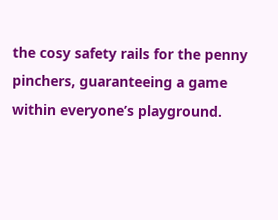the cosy safety rails for the penny pinchers, guaranteeing a game within everyone’s playground.